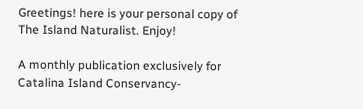Greetings! here is your personal copy of The Island Naturalist. Enjoy!

A monthly publication exclusively for Catalina Island Conservancy-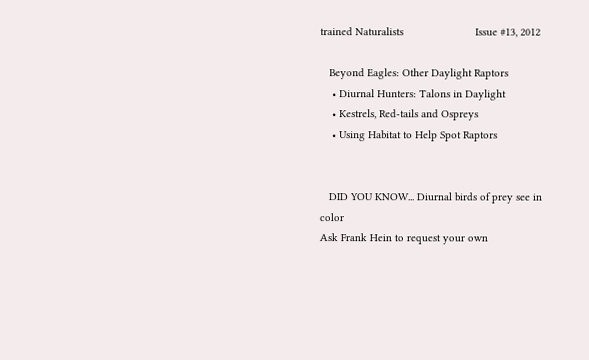trained Naturalists                        Issue #13, 2012

   Beyond Eagles: Other Daylight Raptors
    • Diurnal Hunters: Talons in Daylight
    • Kestrels, Red-tails and Ospreys
    • Using Habitat to Help Spot Raptors


   DID YOU KNOW... Diurnal birds of prey see in color
Ask Frank Hein to request your own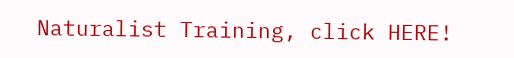Naturalist Training, click HERE!